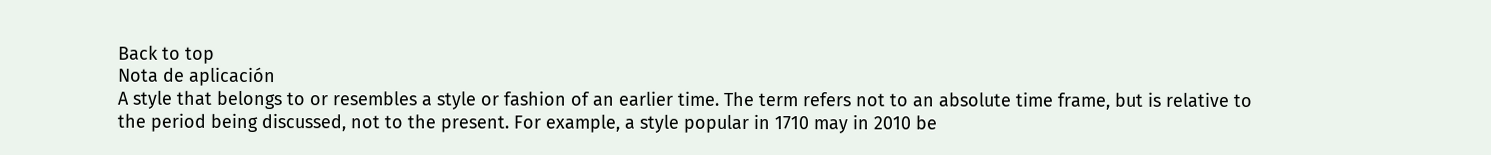Back to top
Nota de aplicación
A style that belongs to or resembles a style or fashion of an earlier time. The term refers not to an absolute time frame, but is relative to the period being discussed, not to the present. For example, a style popular in 1710 may in 2010 be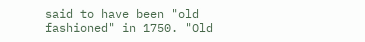said to have been "old fashioned" in 1750. "Old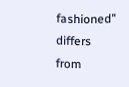fashioned" differs from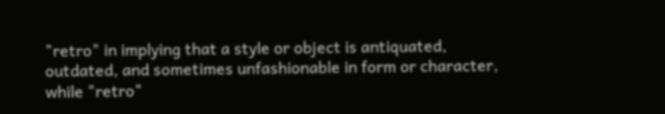"retro" in implying that a style or object is antiquated, outdated, and sometimes unfashionable in form or character, while "retro"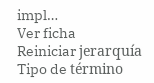impl…
Ver ficha
Reiniciar jerarquía
Tipo de término